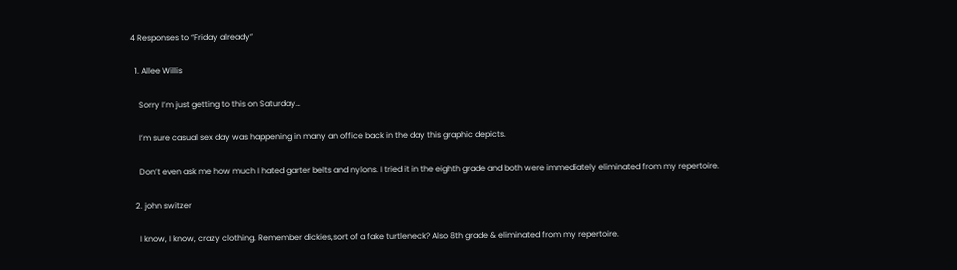4 Responses to “Friday already”

  1. Allee Willis

    Sorry I’m just getting to this on Saturday…

    I’m sure casual sex day was happening in many an office back in the day this graphic depicts.

    Don’t even ask me how much I hated garter belts and nylons. I tried it in the eighth grade and both were immediately eliminated from my repertoire.

  2. john switzer

    I know, I know, crazy clothing. Remember dickies,sort of a fake turtleneck? Also 8th grade & eliminated from my repertoire.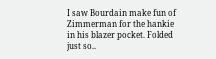I saw Bourdain make fun of Zimmerman for the hankie in his blazer pocket. Folded just so..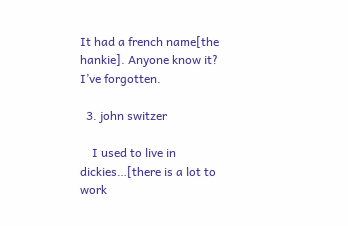It had a french name[the hankie]. Anyone know it? I’ve forgotten.

  3. john switzer

    I used to live in dickies…[there is a lot to work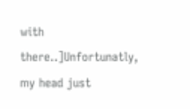with there..]Unfortunatly, my head just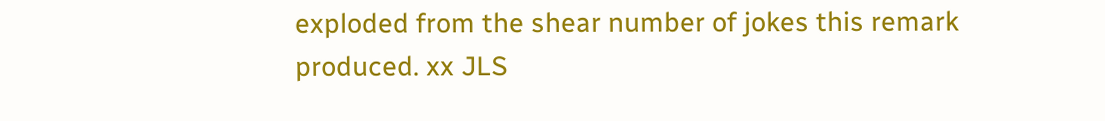exploded from the shear number of jokes this remark produced. xx JLS